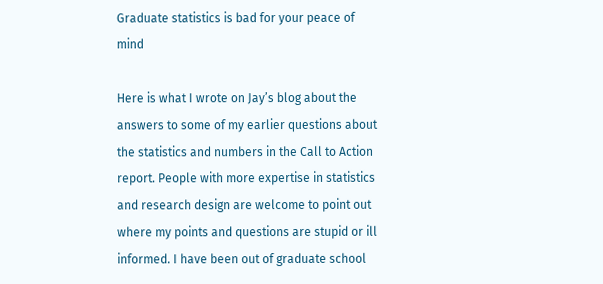Graduate statistics is bad for your peace of mind

Here is what I wrote on Jay’s blog about the answers to some of my earlier questions about the statistics and numbers in the Call to Action report. People with more expertise in statistics and research design are welcome to point out where my points and questions are stupid or ill informed. I have been out of graduate school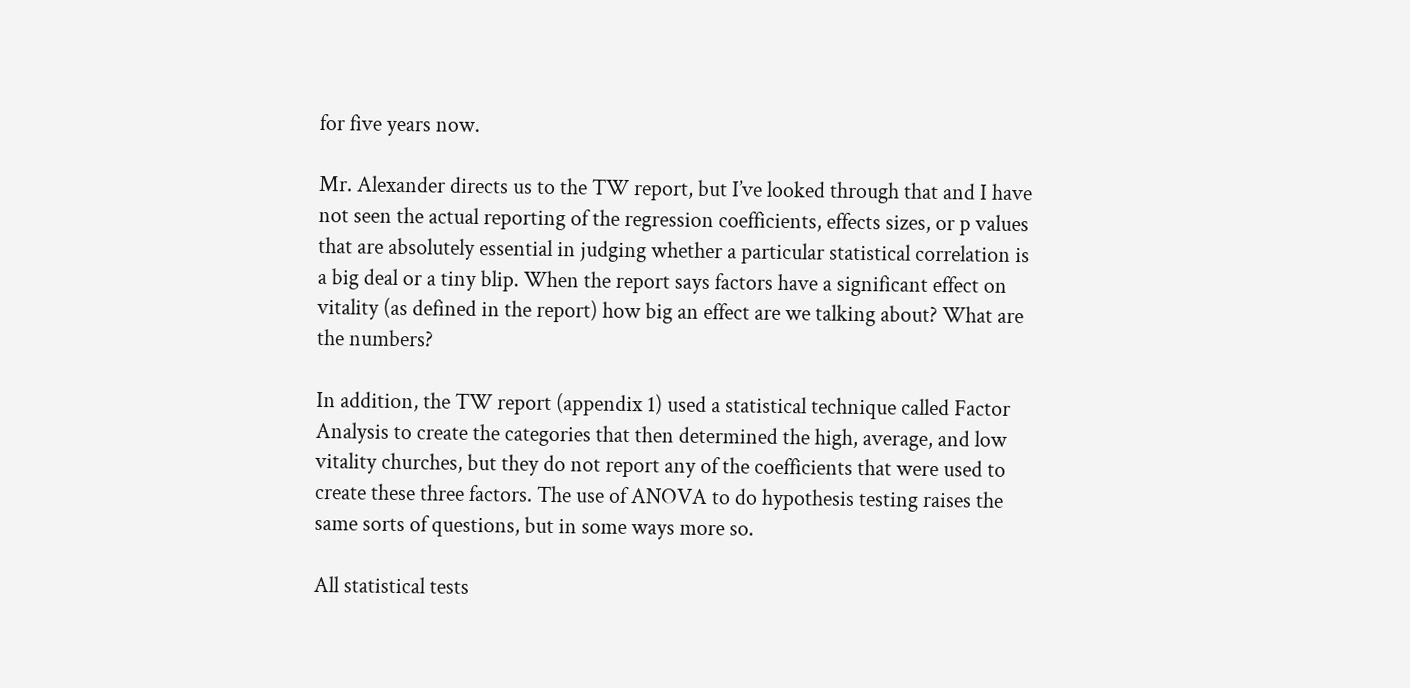for five years now.

Mr. Alexander directs us to the TW report, but I’ve looked through that and I have not seen the actual reporting of the regression coefficients, effects sizes, or p values that are absolutely essential in judging whether a particular statistical correlation is a big deal or a tiny blip. When the report says factors have a significant effect on vitality (as defined in the report) how big an effect are we talking about? What are the numbers?

In addition, the TW report (appendix 1) used a statistical technique called Factor Analysis to create the categories that then determined the high, average, and low vitality churches, but they do not report any of the coefficients that were used to create these three factors. The use of ANOVA to do hypothesis testing raises the same sorts of questions, but in some ways more so.

All statistical tests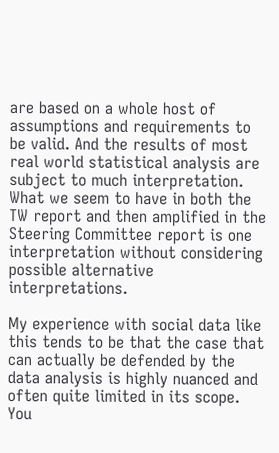are based on a whole host of assumptions and requirements to be valid. And the results of most real world statistical analysis are subject to much interpretation. What we seem to have in both the TW report and then amplified in the Steering Committee report is one interpretation without considering possible alternative interpretations.

My experience with social data like this tends to be that the case that can actually be defended by the data analysis is highly nuanced and often quite limited in its scope. You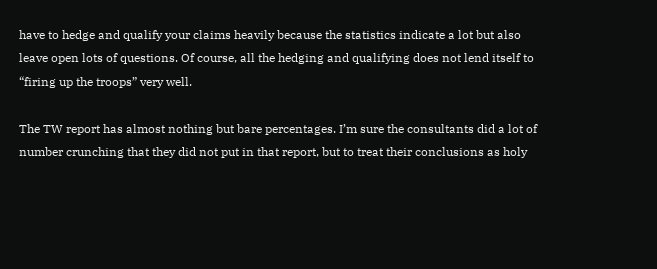have to hedge and qualify your claims heavily because the statistics indicate a lot but also leave open lots of questions. Of course, all the hedging and qualifying does not lend itself to “firing up the troops” very well.

The TW report has almost nothing but bare percentages. I’m sure the consultants did a lot of number crunching that they did not put in that report, but to treat their conclusions as holy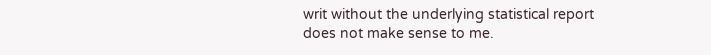writ without the underlying statistical report does not make sense to me.